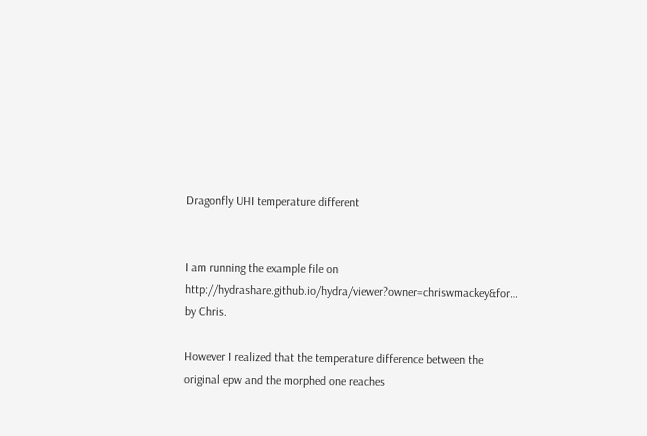Dragonfly UHI temperature different


I am running the example file on http://hydrashare.github.io/hydra/viewer?owner=chriswmackey&for… by Chris.

However I realized that the temperature difference between the original epw and the morphed one reaches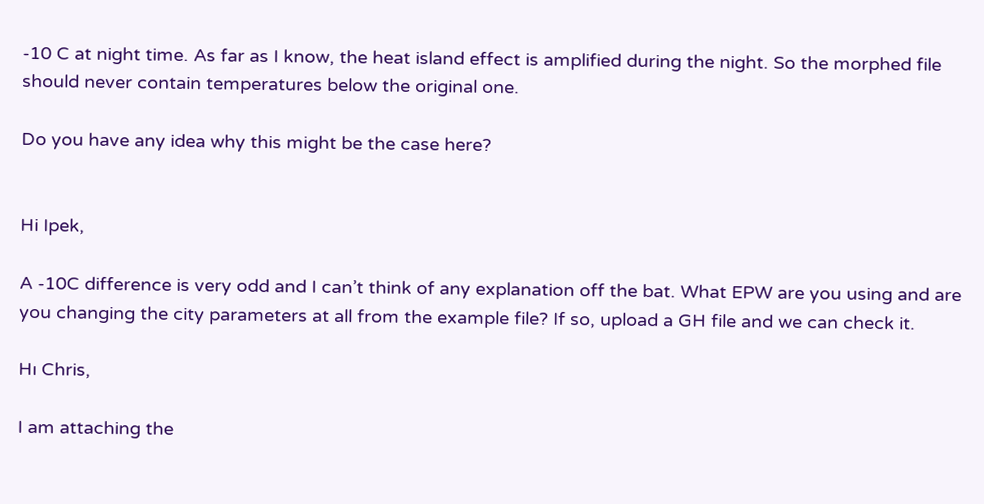-10 C at night time. As far as I know, the heat island effect is amplified during the night. So the morphed file should never contain temperatures below the original one.

Do you have any idea why this might be the case here?


Hi Ipek,

A -10C difference is very odd and I can’t think of any explanation off the bat. What EPW are you using and are you changing the city parameters at all from the example file? If so, upload a GH file and we can check it.

Hı Chris,

I am attaching the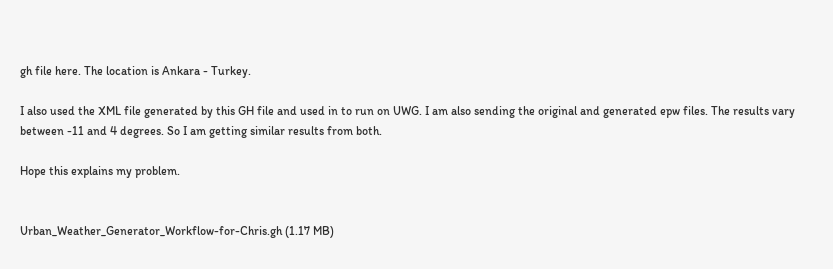gh file here. The location is Ankara - Turkey.

I also used the XML file generated by this GH file and used in to run on UWG. I am also sending the original and generated epw files. The results vary between -11 and 4 degrees. So I am getting similar results from both.

Hope this explains my problem.


Urban_Weather_Generator_Workflow-for-Chris.gh (1.17 MB)